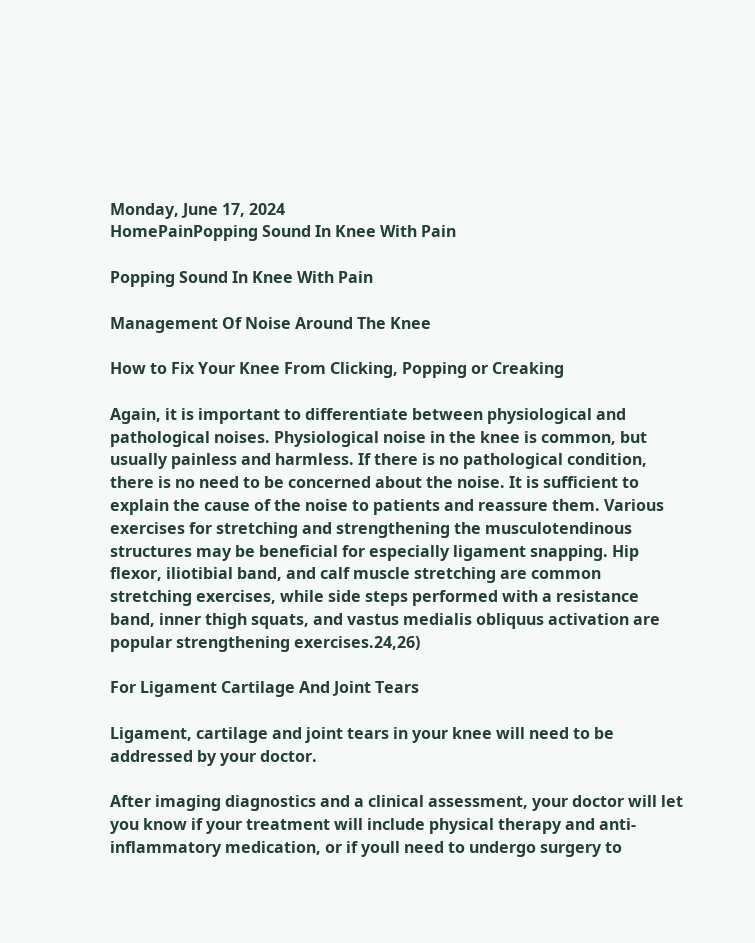Monday, June 17, 2024
HomePainPopping Sound In Knee With Pain

Popping Sound In Knee With Pain

Management Of Noise Around The Knee

How to Fix Your Knee From Clicking, Popping or Creaking

Again, it is important to differentiate between physiological and pathological noises. Physiological noise in the knee is common, but usually painless and harmless. If there is no pathological condition, there is no need to be concerned about the noise. It is sufficient to explain the cause of the noise to patients and reassure them. Various exercises for stretching and strengthening the musculotendinous structures may be beneficial for especially ligament snapping. Hip flexor, iliotibial band, and calf muscle stretching are common stretching exercises, while side steps performed with a resistance band, inner thigh squats, and vastus medialis obliquus activation are popular strengthening exercises.24,26)

For Ligament Cartilage And Joint Tears

Ligament, cartilage and joint tears in your knee will need to be addressed by your doctor.

After imaging diagnostics and a clinical assessment, your doctor will let you know if your treatment will include physical therapy and anti-inflammatory medication, or if youll need to undergo surgery to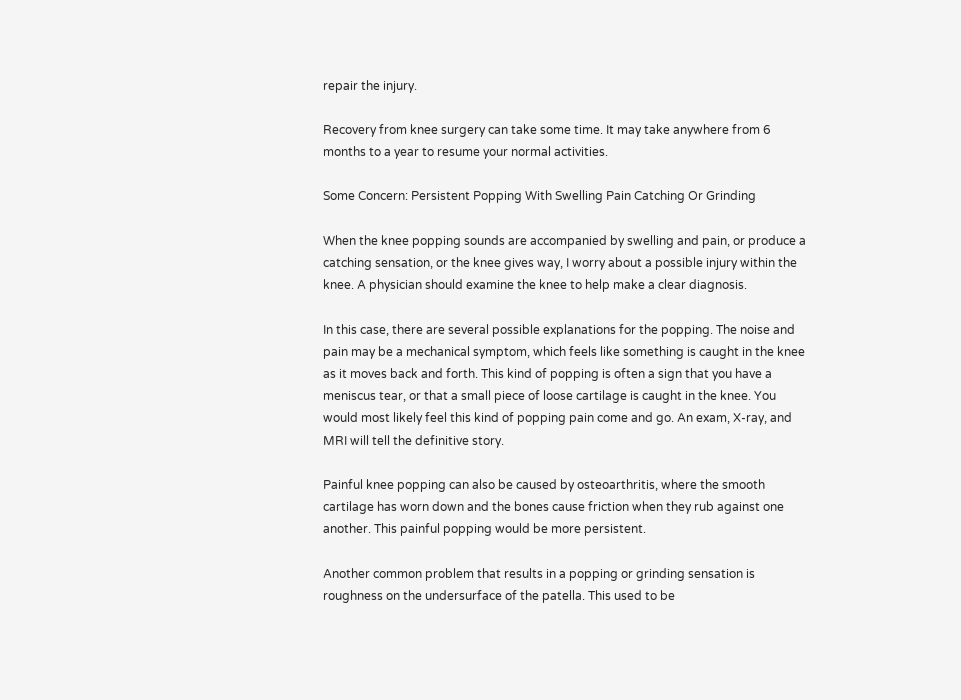repair the injury.

Recovery from knee surgery can take some time. It may take anywhere from 6 months to a year to resume your normal activities.

Some Concern: Persistent Popping With Swelling Pain Catching Or Grinding

When the knee popping sounds are accompanied by swelling and pain, or produce a catching sensation, or the knee gives way, I worry about a possible injury within the knee. A physician should examine the knee to help make a clear diagnosis.

In this case, there are several possible explanations for the popping. The noise and pain may be a mechanical symptom, which feels like something is caught in the knee as it moves back and forth. This kind of popping is often a sign that you have a meniscus tear, or that a small piece of loose cartilage is caught in the knee. You would most likely feel this kind of popping pain come and go. An exam, X-ray, and MRI will tell the definitive story.

Painful knee popping can also be caused by osteoarthritis, where the smooth cartilage has worn down and the bones cause friction when they rub against one another. This painful popping would be more persistent.

Another common problem that results in a popping or grinding sensation is roughness on the undersurface of the patella. This used to be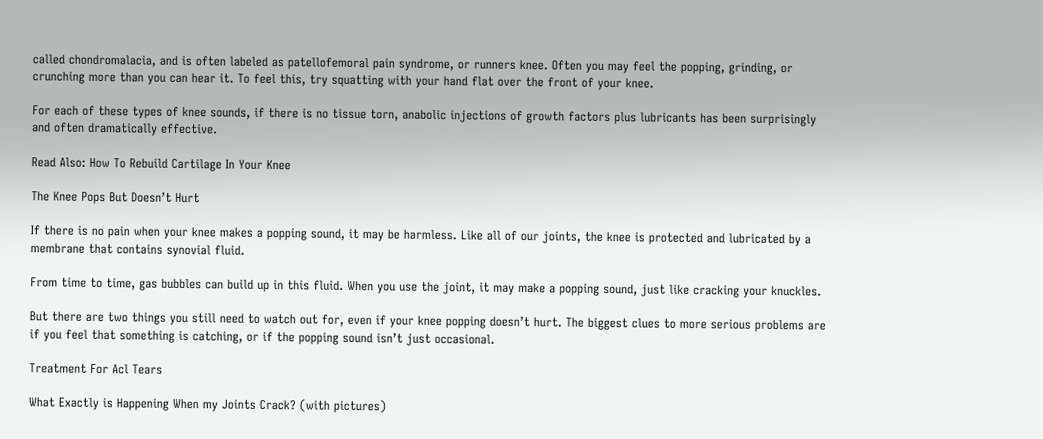called chondromalacia, and is often labeled as patellofemoral pain syndrome, or runners knee. Often you may feel the popping, grinding, or crunching more than you can hear it. To feel this, try squatting with your hand flat over the front of your knee.

For each of these types of knee sounds, if there is no tissue torn, anabolic injections of growth factors plus lubricants has been surprisingly and often dramatically effective.

Read Also: How To Rebuild Cartilage In Your Knee

The Knee Pops But Doesn’t Hurt

If there is no pain when your knee makes a popping sound, it may be harmless. Like all of our joints, the knee is protected and lubricated by a membrane that contains synovial fluid.

From time to time, gas bubbles can build up in this fluid. When you use the joint, it may make a popping sound, just like cracking your knuckles.

But there are two things you still need to watch out for, even if your knee popping doesn’t hurt. The biggest clues to more serious problems are if you feel that something is catching, or if the popping sound isn’t just occasional.

Treatment For Acl Tears

What Exactly is Happening When my Joints Crack? (with pictures)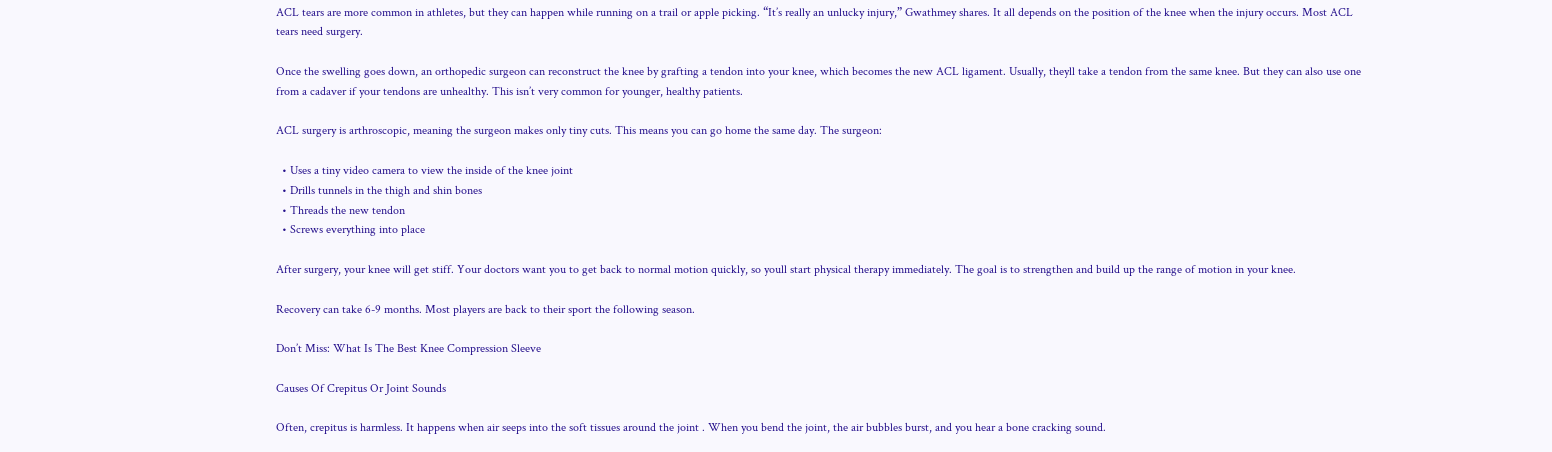ACL tears are more common in athletes, but they can happen while running on a trail or apple picking. “It’s really an unlucky injury,” Gwathmey shares. It all depends on the position of the knee when the injury occurs. Most ACL tears need surgery.

Once the swelling goes down, an orthopedic surgeon can reconstruct the knee by grafting a tendon into your knee, which becomes the new ACL ligament. Usually, theyll take a tendon from the same knee. But they can also use one from a cadaver if your tendons are unhealthy. This isn’t very common for younger, healthy patients.

ACL surgery is arthroscopic, meaning the surgeon makes only tiny cuts. This means you can go home the same day. The surgeon:

  • Uses a tiny video camera to view the inside of the knee joint
  • Drills tunnels in the thigh and shin bones
  • Threads the new tendon
  • Screws everything into place

After surgery, your knee will get stiff. Your doctors want you to get back to normal motion quickly, so youll start physical therapy immediately. The goal is to strengthen and build up the range of motion in your knee.

Recovery can take 6-9 months. Most players are back to their sport the following season.

Don’t Miss: What Is The Best Knee Compression Sleeve

Causes Of Crepitus Or Joint Sounds

Often, crepitus is harmless. It happens when air seeps into the soft tissues around the joint . When you bend the joint, the air bubbles burst, and you hear a bone cracking sound.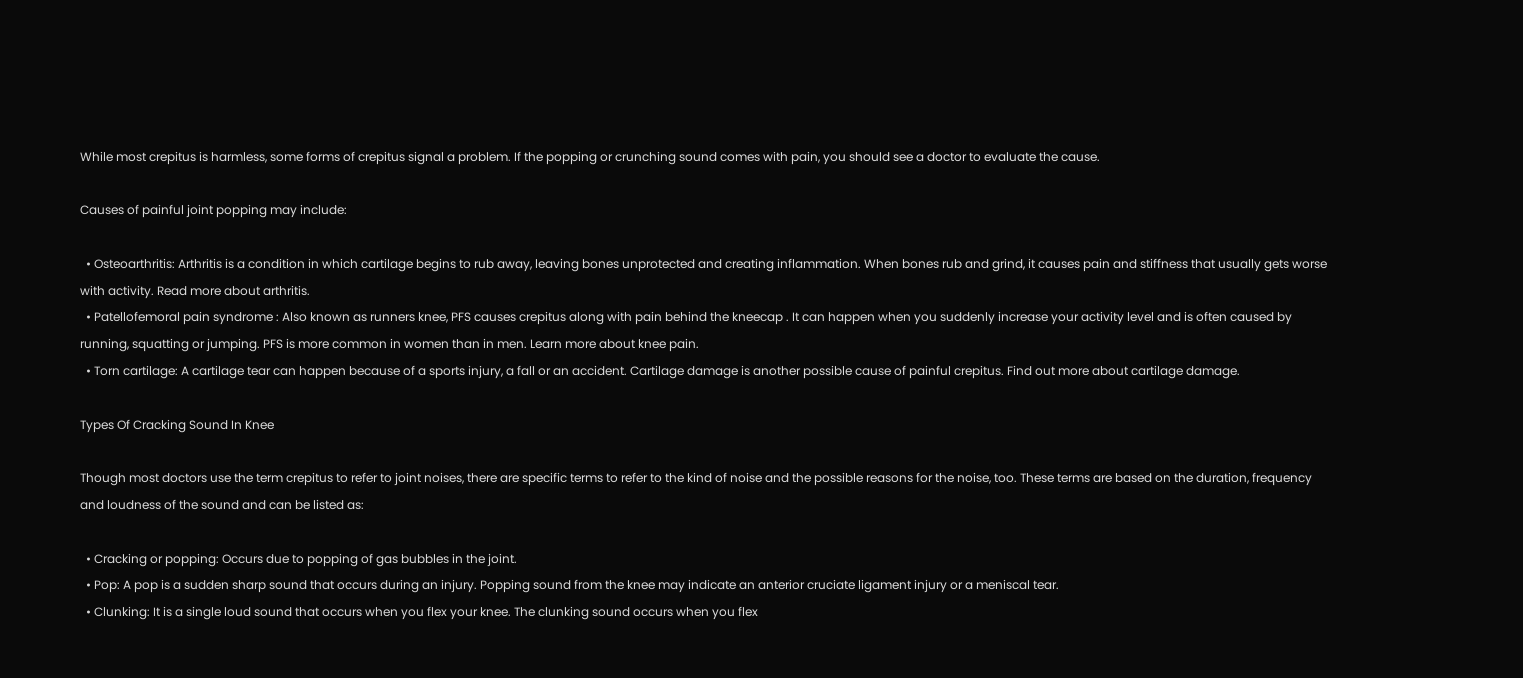While most crepitus is harmless, some forms of crepitus signal a problem. If the popping or crunching sound comes with pain, you should see a doctor to evaluate the cause.

Causes of painful joint popping may include:

  • Osteoarthritis: Arthritis is a condition in which cartilage begins to rub away, leaving bones unprotected and creating inflammation. When bones rub and grind, it causes pain and stiffness that usually gets worse with activity. Read more about arthritis.
  • Patellofemoral pain syndrome : Also known as runners knee, PFS causes crepitus along with pain behind the kneecap . It can happen when you suddenly increase your activity level and is often caused by running, squatting or jumping. PFS is more common in women than in men. Learn more about knee pain.
  • Torn cartilage: A cartilage tear can happen because of a sports injury, a fall or an accident. Cartilage damage is another possible cause of painful crepitus. Find out more about cartilage damage.

Types Of Cracking Sound In Knee

Though most doctors use the term crepitus to refer to joint noises, there are specific terms to refer to the kind of noise and the possible reasons for the noise, too. These terms are based on the duration, frequency and loudness of the sound and can be listed as:

  • Cracking or popping: Occurs due to popping of gas bubbles in the joint.
  • Pop: A pop is a sudden sharp sound that occurs during an injury. Popping sound from the knee may indicate an anterior cruciate ligament injury or a meniscal tear.
  • Clunking: It is a single loud sound that occurs when you flex your knee. The clunking sound occurs when you flex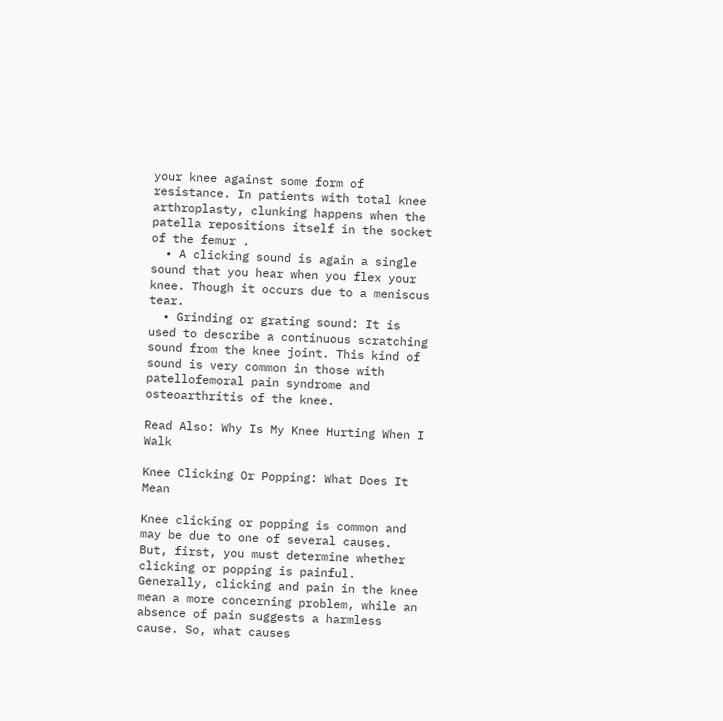your knee against some form of resistance. In patients with total knee arthroplasty, clunking happens when the patella repositions itself in the socket of the femur .
  • A clicking sound is again a single sound that you hear when you flex your knee. Though it occurs due to a meniscus tear.
  • Grinding or grating sound: It is used to describe a continuous scratching sound from the knee joint. This kind of sound is very common in those with patellofemoral pain syndrome and osteoarthritis of the knee.

Read Also: Why Is My Knee Hurting When I Walk

Knee Clicking Or Popping: What Does It Mean

Knee clicking or popping is common and may be due to one of several causes. But, first, you must determine whether clicking or popping is painful. Generally, clicking and pain in the knee mean a more concerning problem, while an absence of pain suggests a harmless cause. So, what causes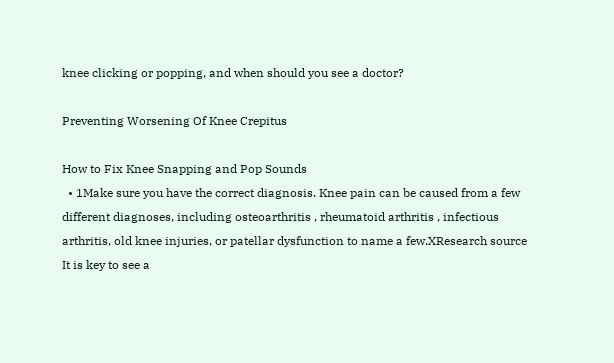knee clicking or popping, and when should you see a doctor?

Preventing Worsening Of Knee Crepitus

How to Fix Knee Snapping and Pop Sounds
  • 1Make sure you have the correct diagnosis. Knee pain can be caused from a few different diagnoses, including osteoarthritis , rheumatoid arthritis , infectious arthritis, old knee injuries, or patellar dysfunction to name a few.XResearch source It is key to see a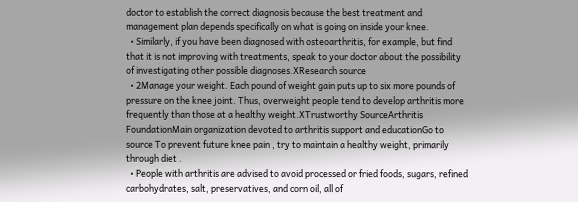doctor to establish the correct diagnosis because the best treatment and management plan depends specifically on what is going on inside your knee.
  • Similarly, if you have been diagnosed with osteoarthritis, for example, but find that it is not improving with treatments, speak to your doctor about the possibility of investigating other possible diagnoses.XResearch source
  • 2Manage your weight. Each pound of weight gain puts up to six more pounds of pressure on the knee joint. Thus, overweight people tend to develop arthritis more frequently than those at a healthy weight.XTrustworthy SourceArthritis FoundationMain organization devoted to arthritis support and educationGo to source To prevent future knee pain , try to maintain a healthy weight, primarily through diet .
  • People with arthritis are advised to avoid processed or fried foods, sugars, refined carbohydrates, salt, preservatives, and corn oil, all of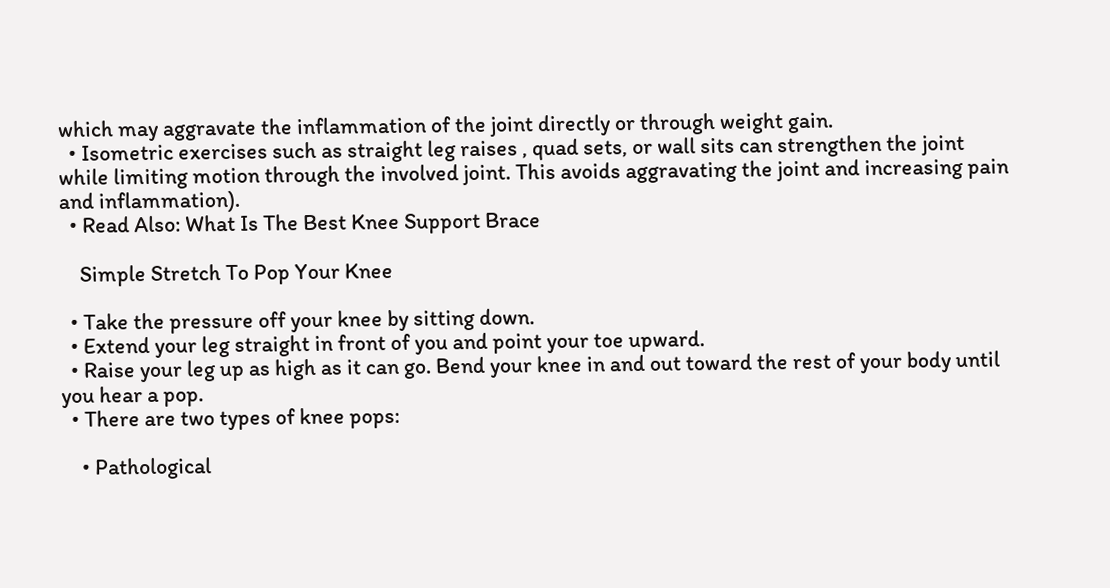which may aggravate the inflammation of the joint directly or through weight gain.
  • Isometric exercises such as straight leg raises , quad sets, or wall sits can strengthen the joint while limiting motion through the involved joint. This avoids aggravating the joint and increasing pain and inflammation).
  • Read Also: What Is The Best Knee Support Brace

    Simple Stretch To Pop Your Knee

  • Take the pressure off your knee by sitting down.
  • Extend your leg straight in front of you and point your toe upward.
  • Raise your leg up as high as it can go. Bend your knee in and out toward the rest of your body until you hear a pop.
  • There are two types of knee pops:

    • Pathological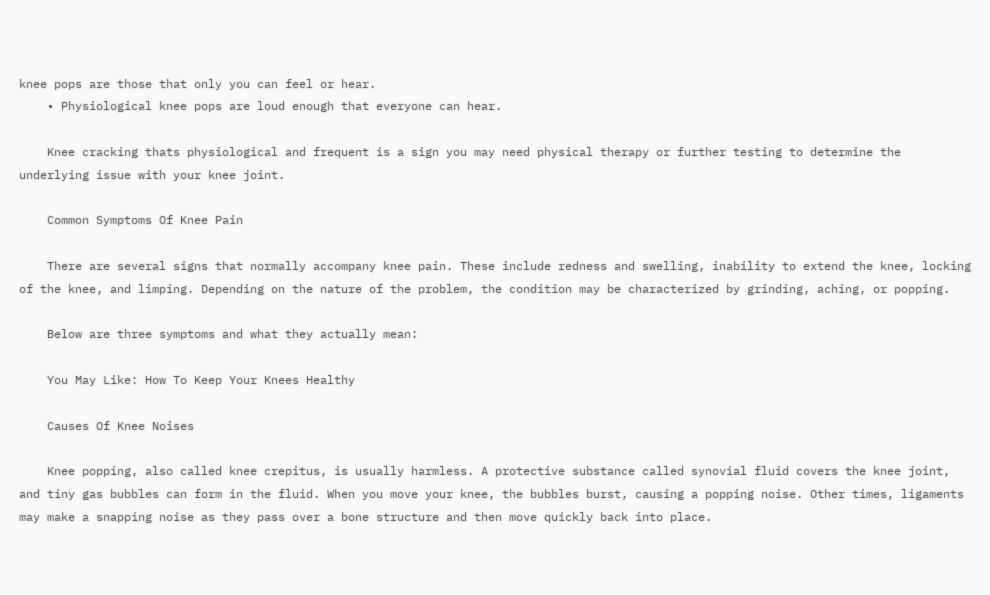knee pops are those that only you can feel or hear.
    • Physiological knee pops are loud enough that everyone can hear.

    Knee cracking thats physiological and frequent is a sign you may need physical therapy or further testing to determine the underlying issue with your knee joint.

    Common Symptoms Of Knee Pain

    There are several signs that normally accompany knee pain. These include redness and swelling, inability to extend the knee, locking of the knee, and limping. Depending on the nature of the problem, the condition may be characterized by grinding, aching, or popping.

    Below are three symptoms and what they actually mean:

    You May Like: How To Keep Your Knees Healthy

    Causes Of Knee Noises

    Knee popping, also called knee crepitus, is usually harmless. A protective substance called synovial fluid covers the knee joint, and tiny gas bubbles can form in the fluid. When you move your knee, the bubbles burst, causing a popping noise. Other times, ligaments may make a snapping noise as they pass over a bone structure and then move quickly back into place.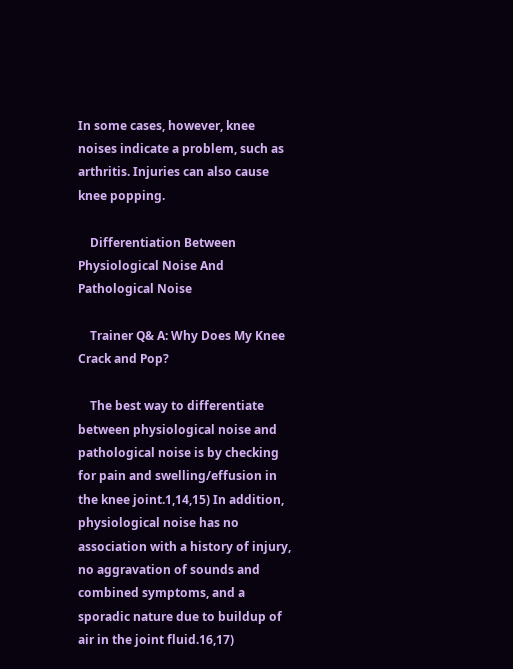In some cases, however, knee noises indicate a problem, such as arthritis. Injuries can also cause knee popping.

    Differentiation Between Physiological Noise And Pathological Noise

    Trainer Q& A: Why Does My Knee Crack and Pop?

    The best way to differentiate between physiological noise and pathological noise is by checking for pain and swelling/effusion in the knee joint.1,14,15) In addition, physiological noise has no association with a history of injury, no aggravation of sounds and combined symptoms, and a sporadic nature due to buildup of air in the joint fluid.16,17)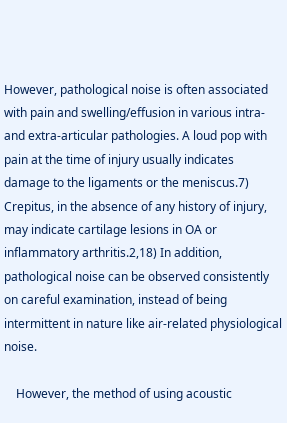However, pathological noise is often associated with pain and swelling/effusion in various intra- and extra-articular pathologies. A loud pop with pain at the time of injury usually indicates damage to the ligaments or the meniscus.7) Crepitus, in the absence of any history of injury, may indicate cartilage lesions in OA or inflammatory arthritis.2,18) In addition, pathological noise can be observed consistently on careful examination, instead of being intermittent in nature like air-related physiological noise.

    However, the method of using acoustic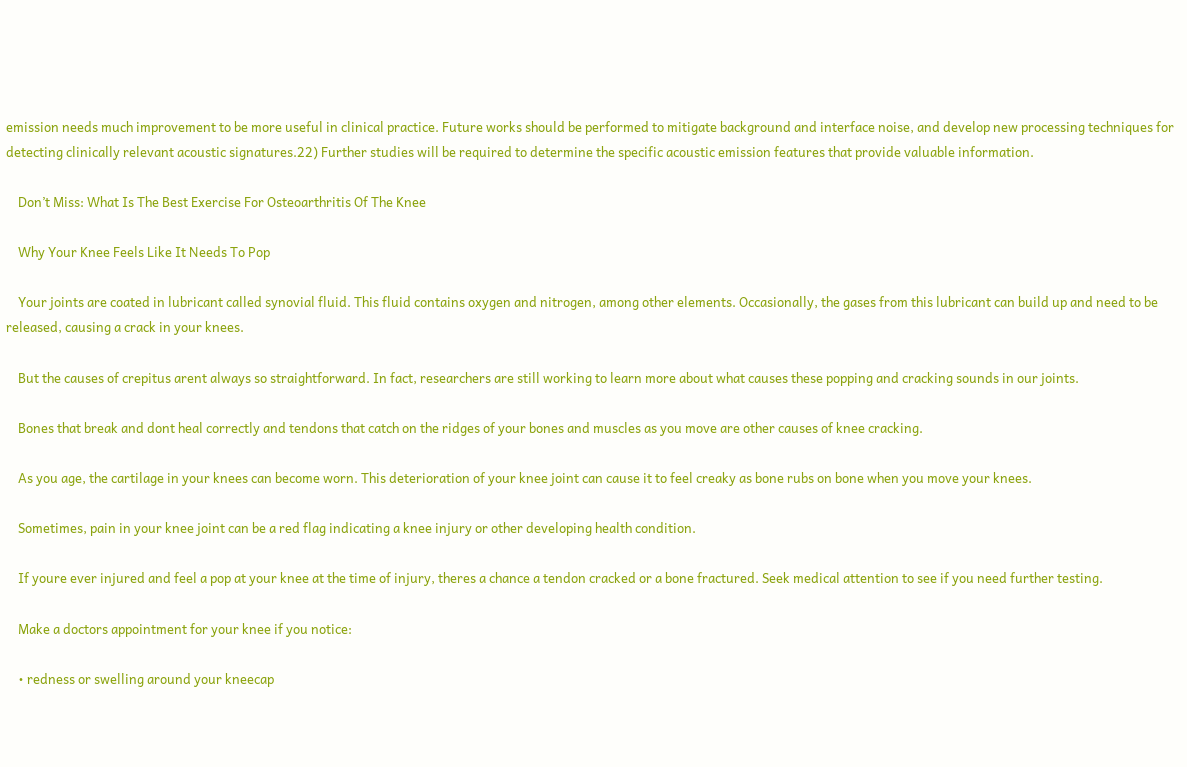emission needs much improvement to be more useful in clinical practice. Future works should be performed to mitigate background and interface noise, and develop new processing techniques for detecting clinically relevant acoustic signatures.22) Further studies will be required to determine the specific acoustic emission features that provide valuable information.

    Don’t Miss: What Is The Best Exercise For Osteoarthritis Of The Knee

    Why Your Knee Feels Like It Needs To Pop

    Your joints are coated in lubricant called synovial fluid. This fluid contains oxygen and nitrogen, among other elements. Occasionally, the gases from this lubricant can build up and need to be released, causing a crack in your knees.

    But the causes of crepitus arent always so straightforward. In fact, researchers are still working to learn more about what causes these popping and cracking sounds in our joints.

    Bones that break and dont heal correctly and tendons that catch on the ridges of your bones and muscles as you move are other causes of knee cracking.

    As you age, the cartilage in your knees can become worn. This deterioration of your knee joint can cause it to feel creaky as bone rubs on bone when you move your knees.

    Sometimes, pain in your knee joint can be a red flag indicating a knee injury or other developing health condition.

    If youre ever injured and feel a pop at your knee at the time of injury, theres a chance a tendon cracked or a bone fractured. Seek medical attention to see if you need further testing.

    Make a doctors appointment for your knee if you notice:

    • redness or swelling around your kneecap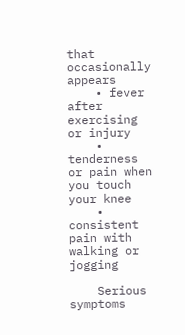that occasionally appears
    • fever after exercising or injury
    • tenderness or pain when you touch your knee
    • consistent pain with walking or jogging

    Serious symptoms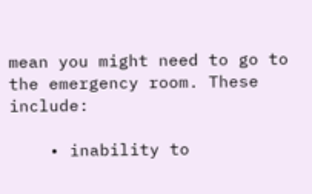mean you might need to go to the emergency room. These include:

    • inability to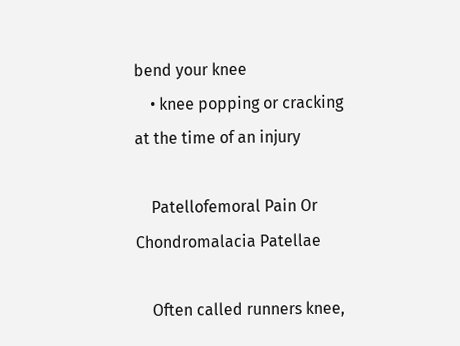bend your knee
    • knee popping or cracking at the time of an injury

    Patellofemoral Pain Or Chondromalacia Patellae

    Often called runners knee,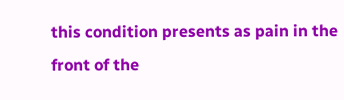this condition presents as pain in the front of the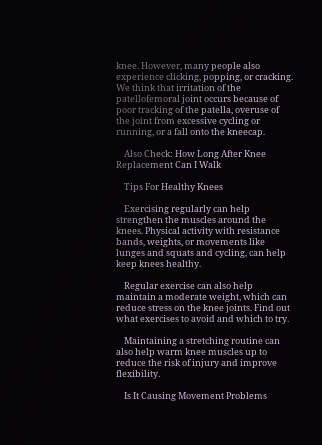knee. However, many people also experience clicking, popping, or cracking. We think that irritation of the patellofemoral joint occurs because of poor tracking of the patella, overuse of the joint from excessive cycling or running, or a fall onto the kneecap.

    Also Check: How Long After Knee Replacement Can I Walk

    Tips For Healthy Knees

    Exercising regularly can help strengthen the muscles around the knees. Physical activity with resistance bands, weights, or movements like lunges and squats and cycling, can help keep knees healthy.

    Regular exercise can also help maintain a moderate weight, which can reduce stress on the knee joints. Find out what exercises to avoid and which to try.

    Maintaining a stretching routine can also help warm knee muscles up to reduce the risk of injury and improve flexibility.

    Is It Causing Movement Problems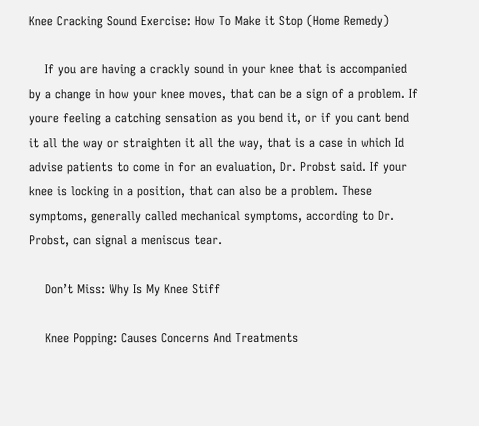Knee Cracking Sound Exercise: How To Make it Stop (Home Remedy)

    If you are having a crackly sound in your knee that is accompanied by a change in how your knee moves, that can be a sign of a problem. If youre feeling a catching sensation as you bend it, or if you cant bend it all the way or straighten it all the way, that is a case in which Id advise patients to come in for an evaluation, Dr. Probst said. If your knee is locking in a position, that can also be a problem. These symptoms, generally called mechanical symptoms, according to Dr. Probst, can signal a meniscus tear.

    Don’t Miss: Why Is My Knee Stiff

    Knee Popping: Causes Concerns And Treatments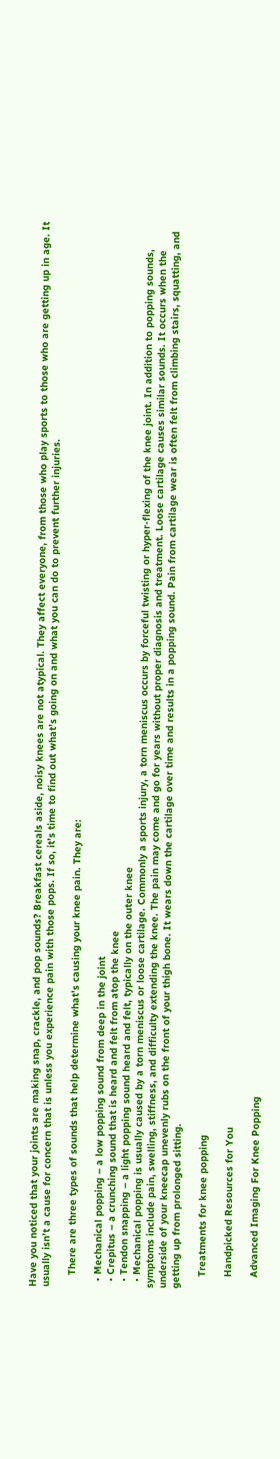Have you noticed that your joints are making snap, crackle, and pop sounds? Breakfast cereals aside, noisy knees are not atypical. They affect everyone, from those who play sports to those who are getting up in age. It usually isn’t a cause for concern that is unless you experience pain with those pops. If so, it’s time to find out what’s going on and what you can do to prevent further injuries.

    There are three types of sounds that help determine what’s causing your knee pain. They are:

  • Mechanical popping – a low popping sound from deep in the joint
  • Crepitus – a crunching sound that is heard and felt from atop the knee
  • Tendon snapping – a light popping sound heard and felt, typically on the outer knee
  • Mechanical popping is usually caused by a torn meniscus or loose cartilage. Commonly a sports injury, a torn meniscus occurs by forceful twisting or hyper-flexing of the knee joint. In addition to popping sounds, symptoms include pain, swelling, stiffness, and difficulty extending the knee. The pain may come and go for years without proper diagnosis and treatment. Loose cartilage causes similar sounds. It occurs when the underside of your kneecap unevenly rubs on the front of your thigh bone. It wears down the cartilage over time and results in a popping sound. Pain from cartilage wear is often felt from climbing stairs, squatting, and getting up from prolonged sitting.

    Treatments for knee popping

    Handpicked Resources for You

    Advanced Imaging For Knee Popping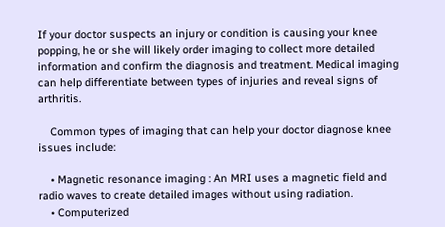If your doctor suspects an injury or condition is causing your knee popping, he or she will likely order imaging to collect more detailed information and confirm the diagnosis and treatment. Medical imaging can help differentiate between types of injuries and reveal signs of arthritis.

    Common types of imaging that can help your doctor diagnose knee issues include:

    • Magnetic resonance imaging : An MRI uses a magnetic field and radio waves to create detailed images without using radiation.
    • Computerized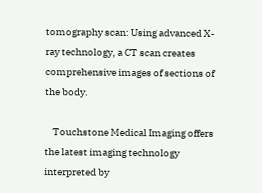tomography scan: Using advanced X-ray technology, a CT scan creates comprehensive images of sections of the body.

    Touchstone Medical Imaging offers the latest imaging technology interpreted by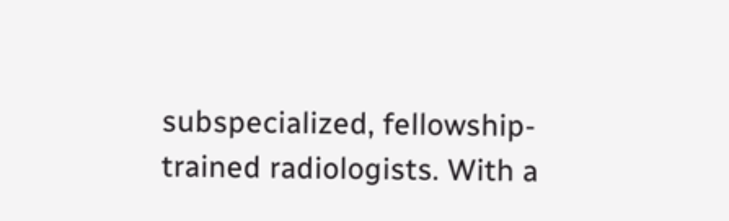subspecialized, fellowship-trained radiologists. With a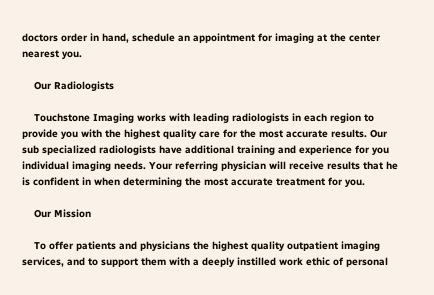doctors order in hand, schedule an appointment for imaging at the center nearest you.

    Our Radiologists

    Touchstone Imaging works with leading radiologists in each region to provide you with the highest quality care for the most accurate results. Our sub specialized radiologists have additional training and experience for you individual imaging needs. Your referring physician will receive results that he is confident in when determining the most accurate treatment for you.

    Our Mission

    To offer patients and physicians the highest quality outpatient imaging services, and to support them with a deeply instilled work ethic of personal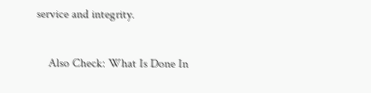service and integrity.

    Also Check: What Is Done In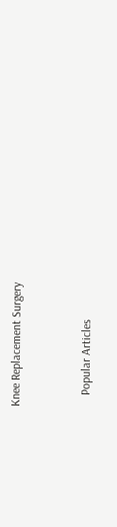Knee Replacement Surgery


    Popular Articles